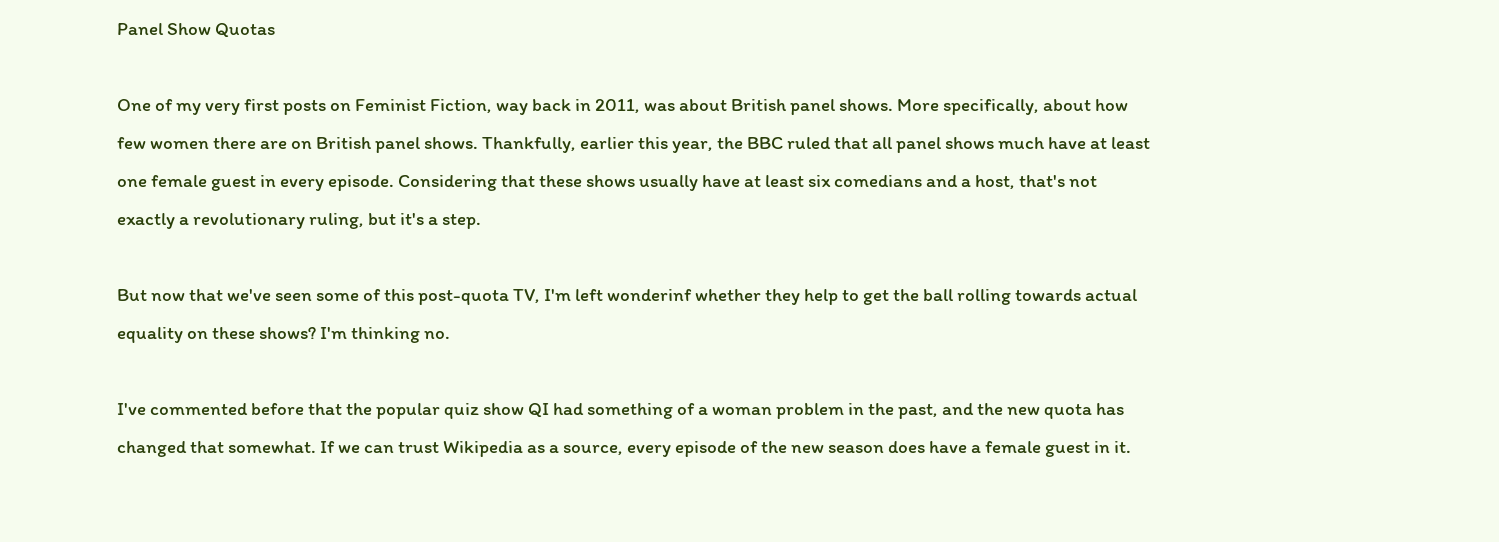Panel Show Quotas

One of my very first posts on Feminist Fiction, way back in 2011, was about British panel shows. More specifically, about how few women there are on British panel shows. Thankfully, earlier this year, the BBC ruled that all panel shows much have at least one female guest in every episode. Considering that these shows usually have at least six comedians and a host, that's not exactly a revolutionary ruling, but it's a step.

But now that we've seen some of this post-quota TV, I'm left wonderinf whether they help to get the ball rolling towards actual equality on these shows? I'm thinking no.

I've commented before that the popular quiz show QI had something of a woman problem in the past, and the new quota has changed that somewhat. If we can trust Wikipedia as a source, every episode of the new season does have a female guest in it.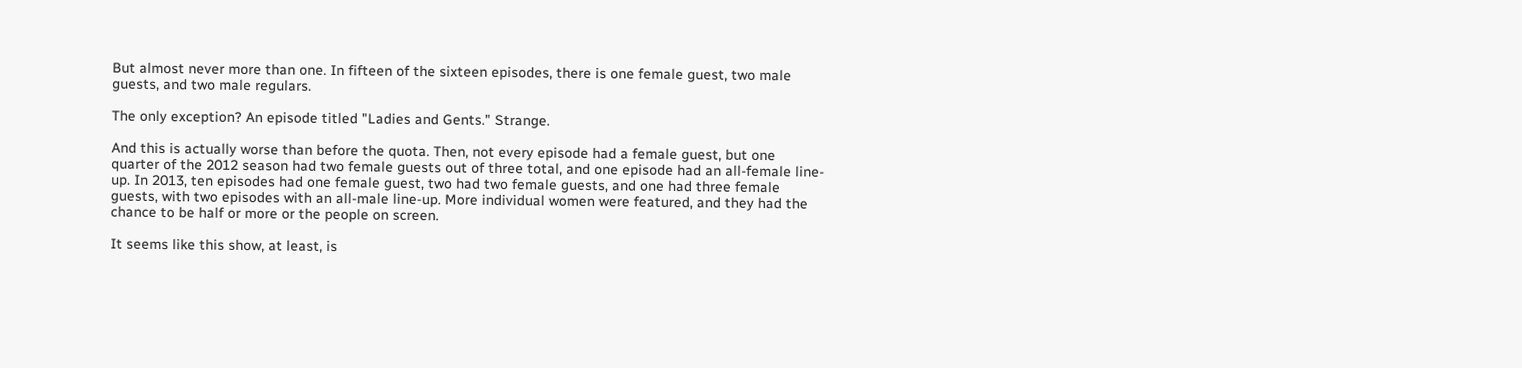But almost never more than one. In fifteen of the sixteen episodes, there is one female guest, two male guests, and two male regulars.

The only exception? An episode titled "Ladies and Gents." Strange.

And this is actually worse than before the quota. Then, not every episode had a female guest, but one quarter of the 2012 season had two female guests out of three total, and one episode had an all-female line-up. In 2013, ten episodes had one female guest, two had two female guests, and one had three female guests, with two episodes with an all-male line-up. More individual women were featured, and they had the chance to be half or more or the people on screen.

It seems like this show, at least, is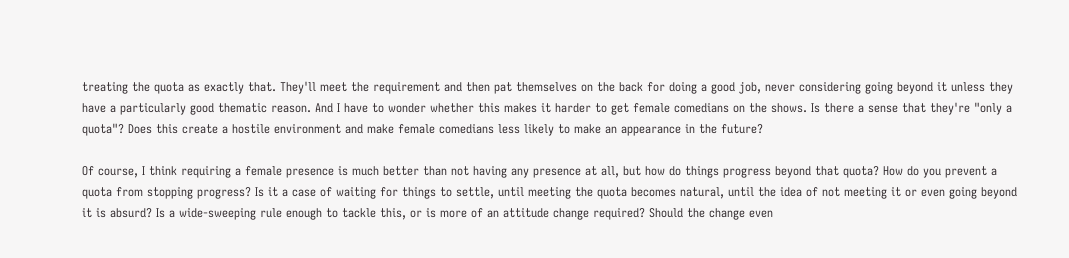treating the quota as exactly that. They'll meet the requirement and then pat themselves on the back for doing a good job, never considering going beyond it unless they have a particularly good thematic reason. And I have to wonder whether this makes it harder to get female comedians on the shows. Is there a sense that they're "only a quota"? Does this create a hostile environment and make female comedians less likely to make an appearance in the future?

Of course, I think requiring a female presence is much better than not having any presence at all, but how do things progress beyond that quota? How do you prevent a quota from stopping progress? Is it a case of waiting for things to settle, until meeting the quota becomes natural, until the idea of not meeting it or even going beyond it is absurd? Is a wide-sweeping rule enough to tackle this, or is more of an attitude change required? Should the change even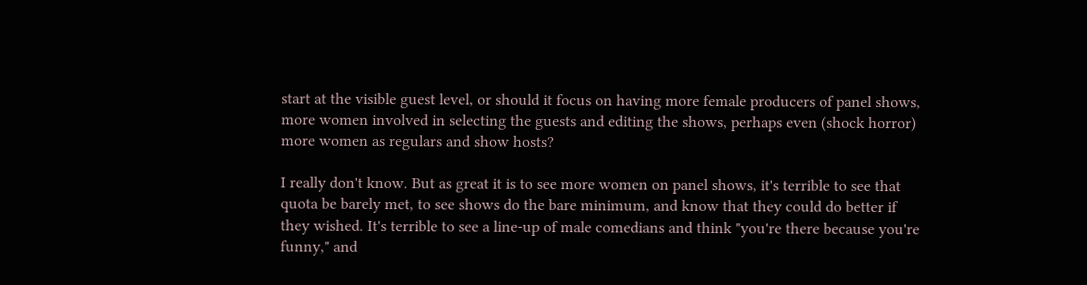start at the visible guest level, or should it focus on having more female producers of panel shows, more women involved in selecting the guests and editing the shows, perhaps even (shock horror) more women as regulars and show hosts?

I really don't know. But as great it is to see more women on panel shows, it's terrible to see that quota be barely met, to see shows do the bare minimum, and know that they could do better if they wished. It's terrible to see a line-up of male comedians and think "you're there because you're funny," and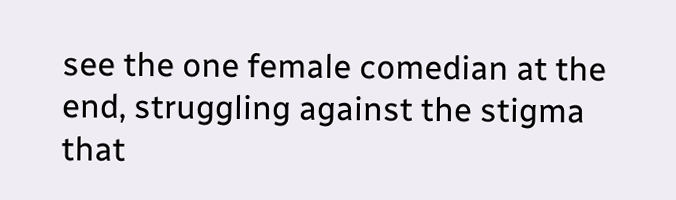see the one female comedian at the end, struggling against the stigma that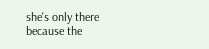she's only there because the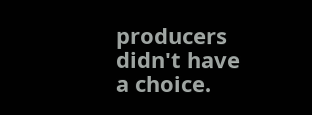producers didn't have a choice.